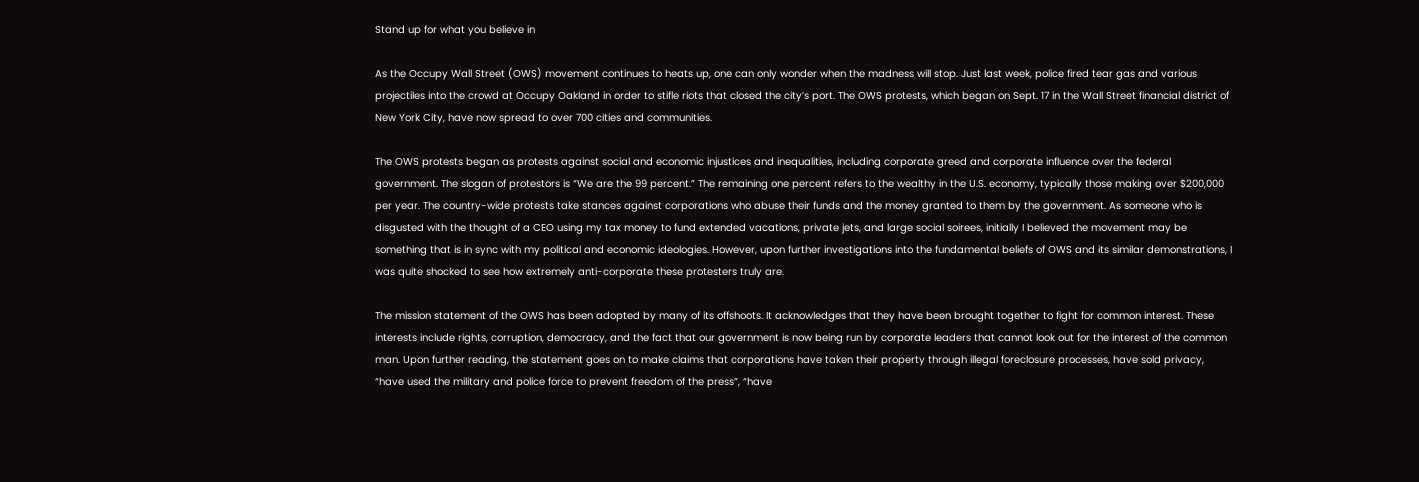Stand up for what you believe in

As the Occupy Wall Street (OWS) movement continues to heats up, one can only wonder when the madness will stop. Just last week, police fired tear gas and various projectiles into the crowd at Occupy Oakland in order to stifle riots that closed the city’s port. The OWS protests, which began on Sept. 17 in the Wall Street financial district of New York City, have now spread to over 700 cities and communities.

The OWS protests began as protests against social and economic injustices and inequalities, including corporate greed and corporate influence over the federal government. The slogan of protestors is “We are the 99 percent.” The remaining one percent refers to the wealthy in the U.S. economy, typically those making over $200,000 per year. The country-wide protests take stances against corporations who abuse their funds and the money granted to them by the government. As someone who is disgusted with the thought of a CEO using my tax money to fund extended vacations, private jets, and large social soirees, initially I believed the movement may be something that is in sync with my political and economic ideologies. However, upon further investigations into the fundamental beliefs of OWS and its similar demonstrations, I was quite shocked to see how extremely anti-corporate these protesters truly are.

The mission statement of the OWS has been adopted by many of its offshoots. It acknowledges that they have been brought together to fight for common interest. These interests include rights, corruption, democracy, and the fact that our government is now being run by corporate leaders that cannot look out for the interest of the common man. Upon further reading, the statement goes on to make claims that corporations have taken their property through illegal foreclosure processes, have sold privacy, “have used the military and police force to prevent freedom of the press”, “have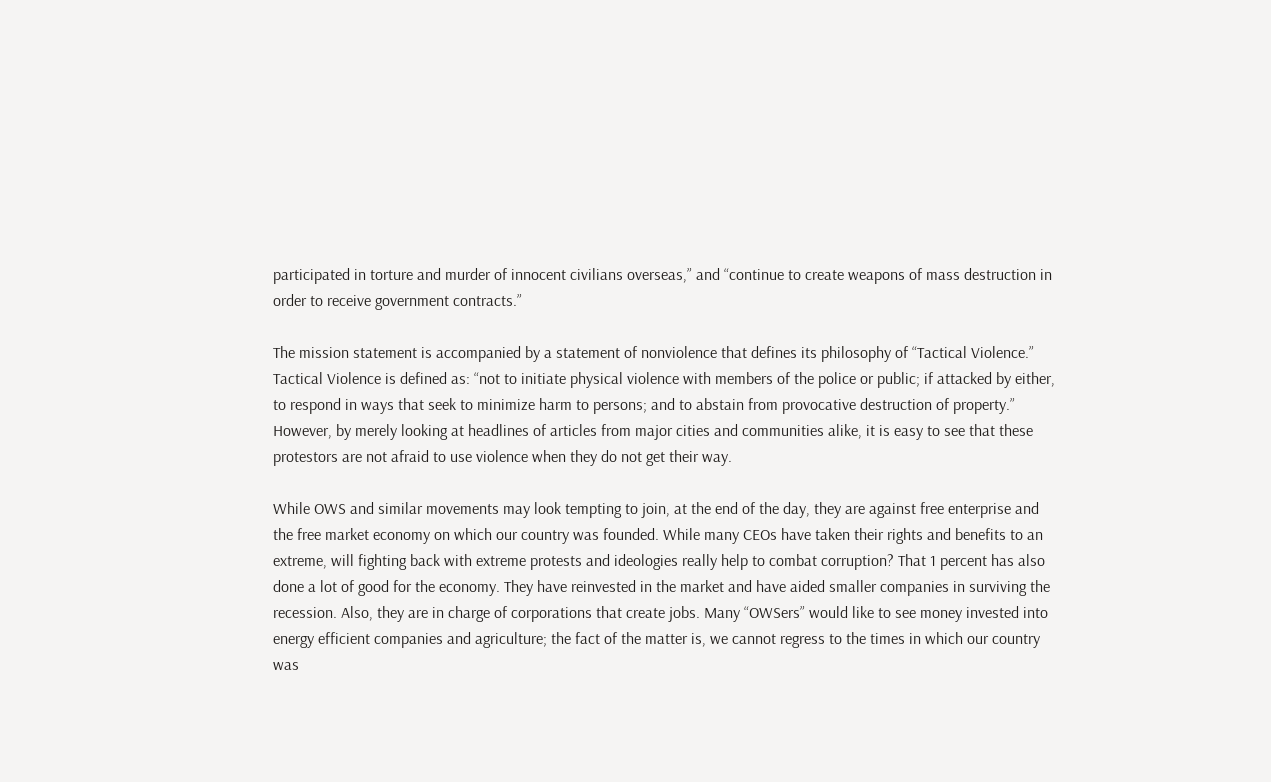participated in torture and murder of innocent civilians overseas,” and “continue to create weapons of mass destruction in order to receive government contracts.”

The mission statement is accompanied by a statement of nonviolence that defines its philosophy of “Tactical Violence.” Tactical Violence is defined as: “not to initiate physical violence with members of the police or public; if attacked by either, to respond in ways that seek to minimize harm to persons; and to abstain from provocative destruction of property.” However, by merely looking at headlines of articles from major cities and communities alike, it is easy to see that these protestors are not afraid to use violence when they do not get their way.

While OWS and similar movements may look tempting to join, at the end of the day, they are against free enterprise and the free market economy on which our country was founded. While many CEOs have taken their rights and benefits to an extreme, will fighting back with extreme protests and ideologies really help to combat corruption? That 1 percent has also done a lot of good for the economy. They have reinvested in the market and have aided smaller companies in surviving the recession. Also, they are in charge of corporations that create jobs. Many “OWSers” would like to see money invested into energy efficient companies and agriculture; the fact of the matter is, we cannot regress to the times in which our country was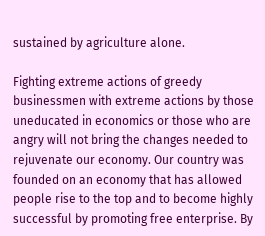sustained by agriculture alone.

Fighting extreme actions of greedy businessmen with extreme actions by those uneducated in economics or those who are angry will not bring the changes needed to rejuvenate our economy. Our country was founded on an economy that has allowed people rise to the top and to become highly successful by promoting free enterprise. By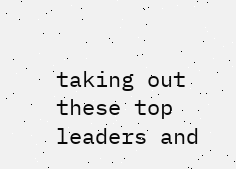taking out these top leaders and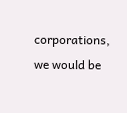corporations, we would be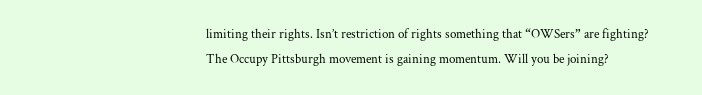limiting their rights. Isn’t restriction of rights something that “OWSers” are fighting? The Occupy Pittsburgh movement is gaining momentum. Will you be joining?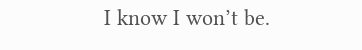I know I won’t be.